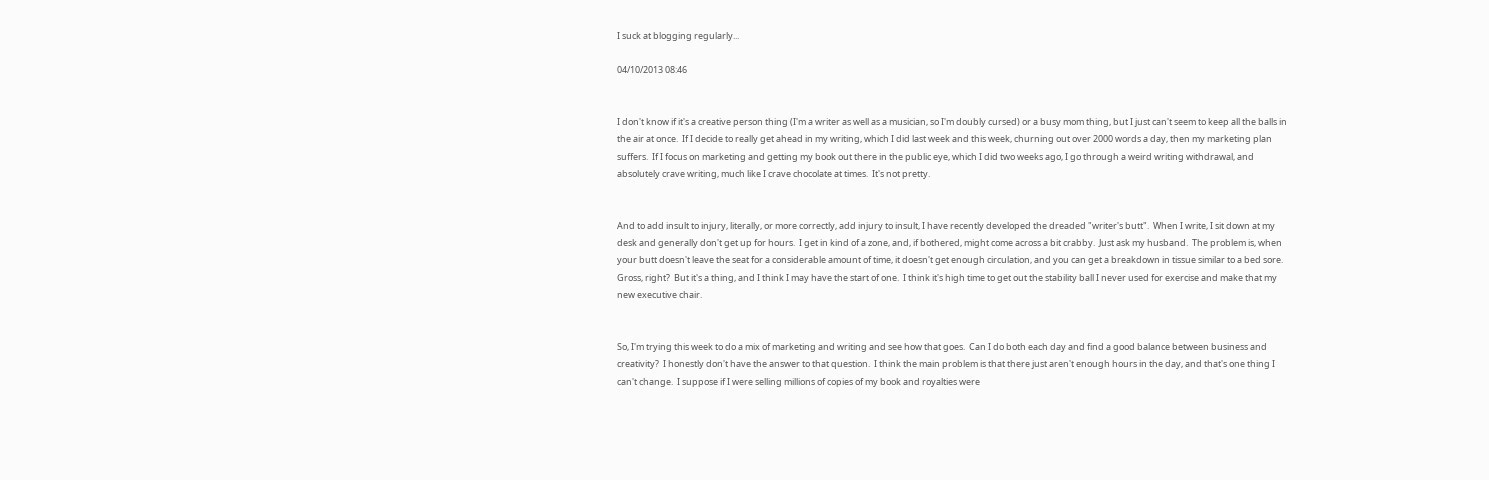I suck at blogging regularly...

04/10/2013 08:46


I don't know if it's a creative person thing (I'm a writer as well as a musician, so I'm doubly cursed) or a busy mom thing, but I just can't seem to keep all the balls in the air at once.  If I decide to really get ahead in my writing, which I did last week and this week, churning out over 2000 words a day, then my marketing plan suffers.  If I focus on marketing and getting my book out there in the public eye, which I did two weeks ago, I go through a weird writing withdrawal, and absolutely crave writing, much like I crave chocolate at times.  It's not pretty.


And to add insult to injury, literally, or more correctly, add injury to insult, I have recently developed the dreaded "writer's butt".  When I write, I sit down at my desk and generally don't get up for hours.  I get in kind of a zone, and, if bothered, might come across a bit crabby.  Just ask my husband.  The problem is, when your butt doesn't leave the seat for a considerable amount of time, it doesn't get enough circulation, and you can get a breakdown in tissue similar to a bed sore.  Gross, right?  But it's a thing, and I think I may have the start of one.  I think it's high time to get out the stability ball I never used for exercise and make that my new executive chair.


So, I'm trying this week to do a mix of marketing and writing and see how that goes.  Can I do both each day and find a good balance between business and creativity?  I honestly don't have the answer to that question.  I think the main problem is that there just aren't enough hours in the day, and that's one thing I can't change.  I suppose if I were selling millions of copies of my book and royalties were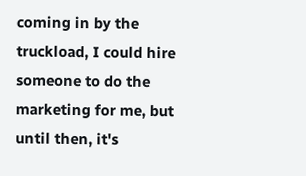coming in by the truckload, I could hire someone to do the marketing for me, but until then, it's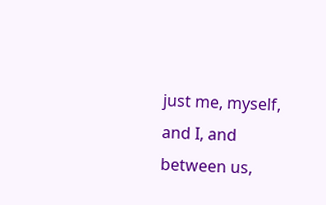just me, myself, and I, and between us,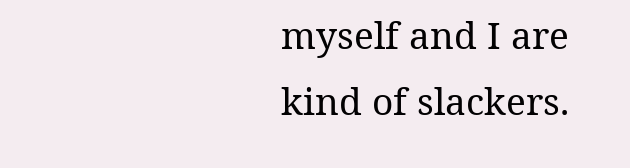myself and I are kind of slackers.